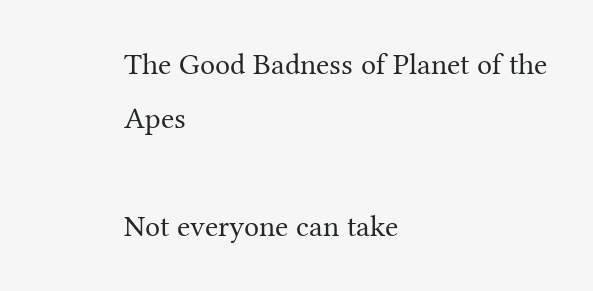The Good Badness of Planet of the Apes

Not everyone can take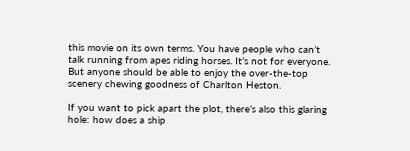this movie on its own terms. You have people who can’t talk running from apes riding horses. It’s not for everyone. But anyone should be able to enjoy the over-the-top scenery chewing goodness of Charlton Heston.

If you want to pick apart the plot, there’s also this glaring hole: how does a ship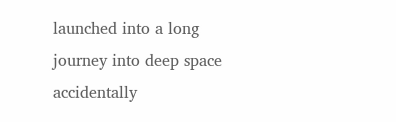launched into a long journey into deep space accidentally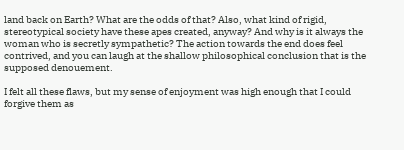land back on Earth? What are the odds of that? Also, what kind of rigid, stereotypical society have these apes created, anyway? And why is it always the woman who is secretly sympathetic? The action towards the end does feel contrived, and you can laugh at the shallow philosophical conclusion that is the supposed denouement.

I felt all these flaws, but my sense of enjoyment was high enough that I could forgive them as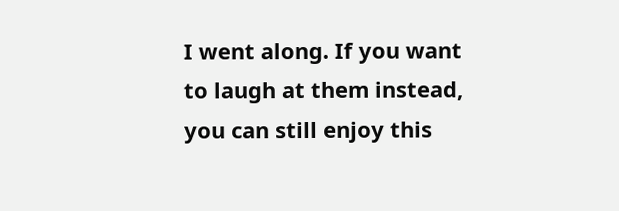I went along. If you want to laugh at them instead, you can still enjoy this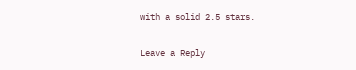with a solid 2.5 stars.

Leave a Reply